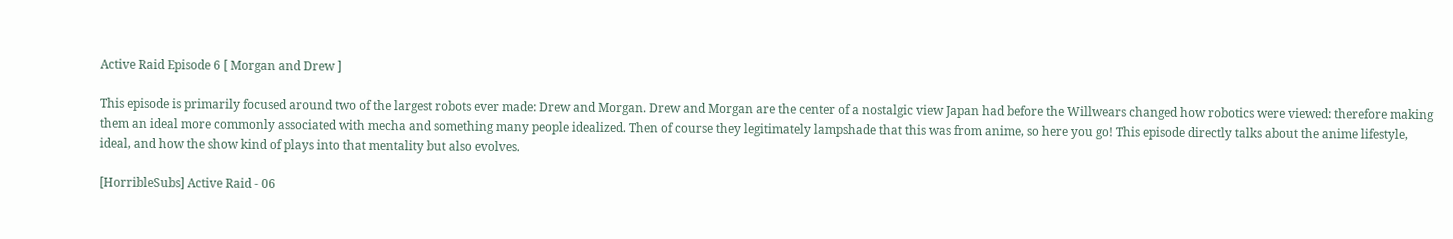Active Raid Episode 6 [ Morgan and Drew ]

This episode is primarily focused around two of the largest robots ever made: Drew and Morgan. Drew and Morgan are the center of a nostalgic view Japan had before the Willwears changed how robotics were viewed: therefore making them an ideal more commonly associated with mecha and something many people idealized. Then of course they legitimately lampshade that this was from anime, so here you go! This episode directly talks about the anime lifestyle, ideal, and how the show kind of plays into that mentality but also evolves.

[HorribleSubs] Active Raid - 06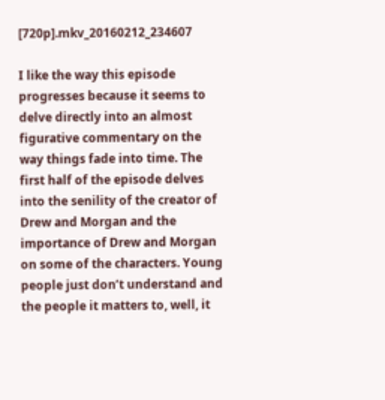[720p].mkv_20160212_234607

I like the way this episode progresses because it seems to delve directly into an almost figurative commentary on the way things fade into time. The first half of the episode delves into the senility of the creator of Drew and Morgan and the importance of Drew and Morgan on some of the characters. Young people just don’t understand and the people it matters to, well, it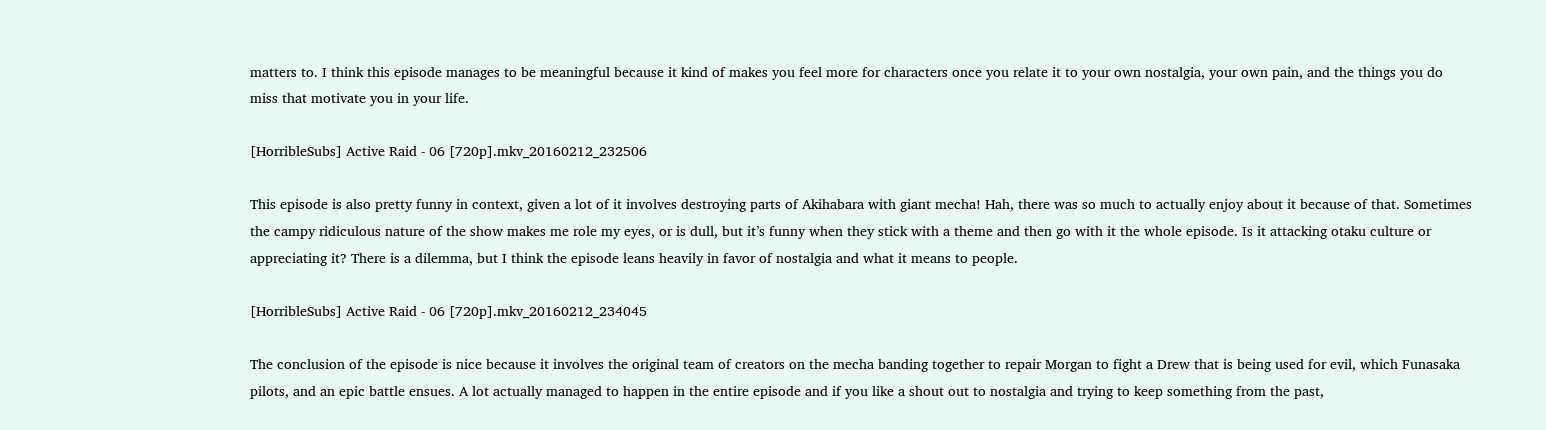matters to. I think this episode manages to be meaningful because it kind of makes you feel more for characters once you relate it to your own nostalgia, your own pain, and the things you do miss that motivate you in your life.

[HorribleSubs] Active Raid - 06 [720p].mkv_20160212_232506

This episode is also pretty funny in context, given a lot of it involves destroying parts of Akihabara with giant mecha! Hah, there was so much to actually enjoy about it because of that. Sometimes the campy ridiculous nature of the show makes me role my eyes, or is dull, but it’s funny when they stick with a theme and then go with it the whole episode. Is it attacking otaku culture or appreciating it? There is a dilemma, but I think the episode leans heavily in favor of nostalgia and what it means to people.

[HorribleSubs] Active Raid - 06 [720p].mkv_20160212_234045

The conclusion of the episode is nice because it involves the original team of creators on the mecha banding together to repair Morgan to fight a Drew that is being used for evil, which Funasaka pilots, and an epic battle ensues. A lot actually managed to happen in the entire episode and if you like a shout out to nostalgia and trying to keep something from the past,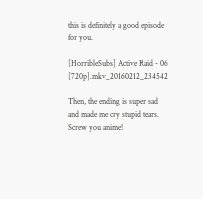this is definitely a good episode for you.

[HorribleSubs] Active Raid - 06 [720p].mkv_20160212_234542

Then, the ending is super sad and made me cry stupid tears. Screw you anime!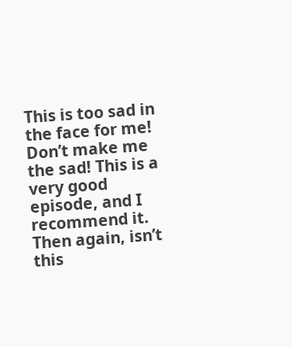This is too sad in the face for me! Don’t make me the sad! This is a very good episode, and I recommend it. Then again, isn’t this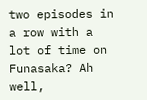two episodes in a row with a lot of time on Funasaka? Ah well,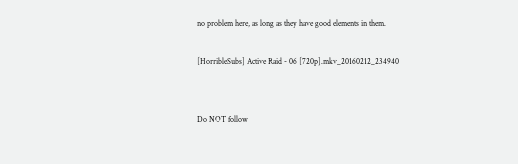no problem here, as long as they have good elements in them.

[HorribleSubs] Active Raid - 06 [720p].mkv_20160212_234940


Do NOT follow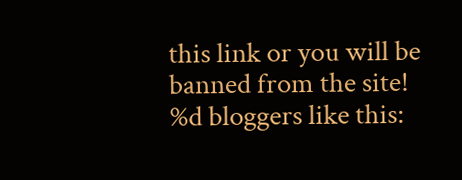this link or you will be banned from the site!
%d bloggers like this: